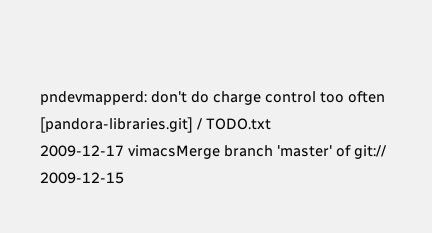pndevmapperd: don't do charge control too often
[pandora-libraries.git] / TODO.txt
2009-12-17 vimacsMerge branch 'master' of git://
2009-12-15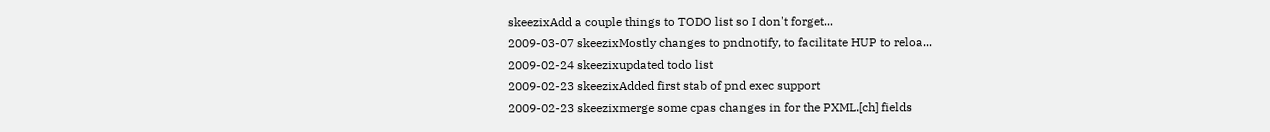skeezixAdd a couple things to TODO list so I don't forget...
2009-03-07 skeezixMostly changes to pndnotify, to facilitate HUP to reloa...
2009-02-24 skeezixupdated todo list
2009-02-23 skeezixAdded first stab of pnd exec support
2009-02-23 skeezixmerge some cpas changes in for the PXML.[ch] fields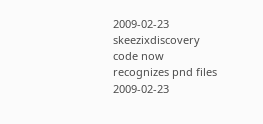2009-02-23 skeezixdiscovery code now recognizes pnd files
2009-02-23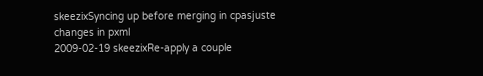skeezixSyncing up before merging in cpasjuste changes in pxml
2009-02-19 skeezixRe-apply a couple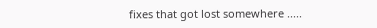fixes that got lost somewhere .....